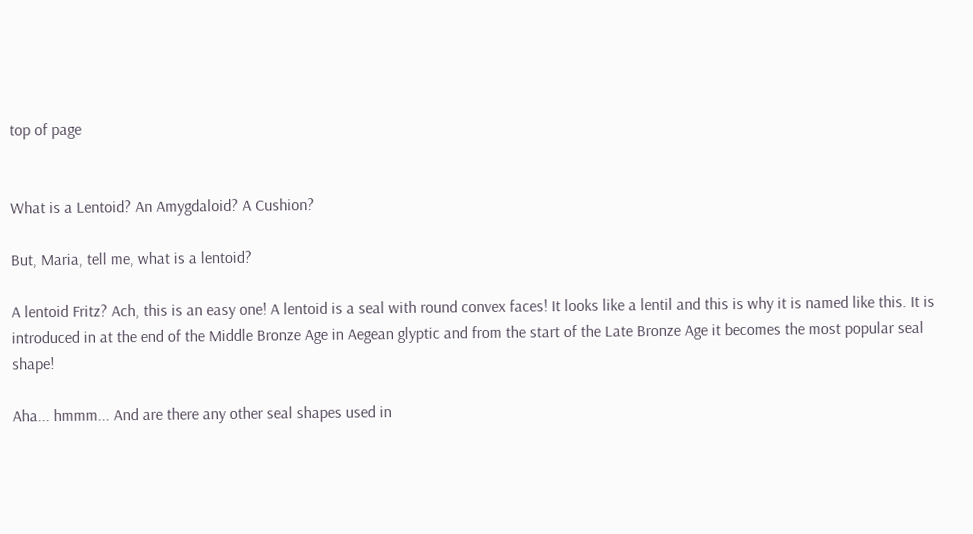top of page


What is a Lentoid? An Amygdaloid? A Cushion?

But, Maria, tell me, what is a lentoid?

A lentoid Fritz? Ach, this is an easy one! A lentoid is a seal with round convex faces! It looks like a lentil and this is why it is named like this. It is introduced in at the end of the Middle Bronze Age in Aegean glyptic and from the start of the Late Bronze Age it becomes the most popular seal shape!

Aha... hmmm... And are there any other seal shapes used in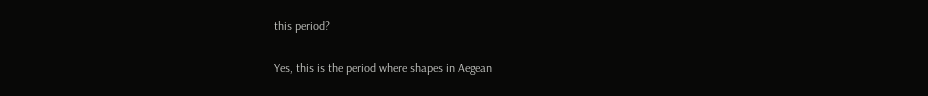this period?

Yes, this is the period where shapes in Aegean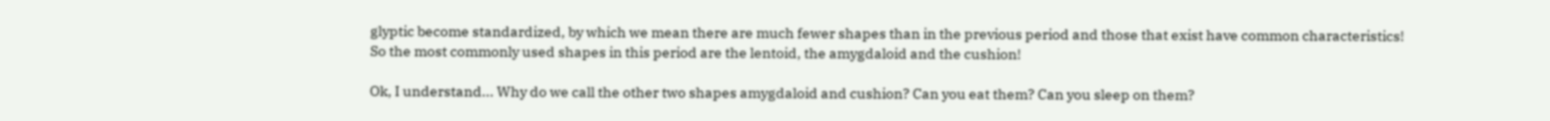glyptic become standardized, by which we mean there are much fewer shapes than in the previous period and those that exist have common characteristics! So the most commonly used shapes in this period are the lentoid, the amygdaloid and the cushion!

Ok, I understand... Why do we call the other two shapes amygdaloid and cushion? Can you eat them? Can you sleep on them?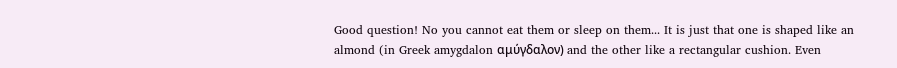Good question! No you cannot eat them or sleep on them... It is just that one is shaped like an almond (in Greek amygdalon αμύγδαλον) and the other like a rectangular cushion. Even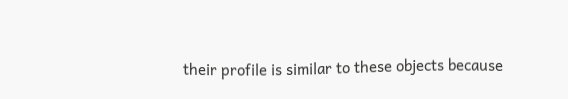their profile is similar to these objects because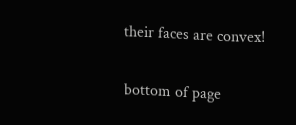their faces are convex!

bottom of page